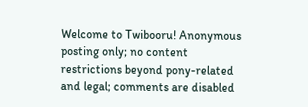Welcome to Twibooru! Anonymous posting only; no content restrictions beyond pony-related and legal; comments are disabled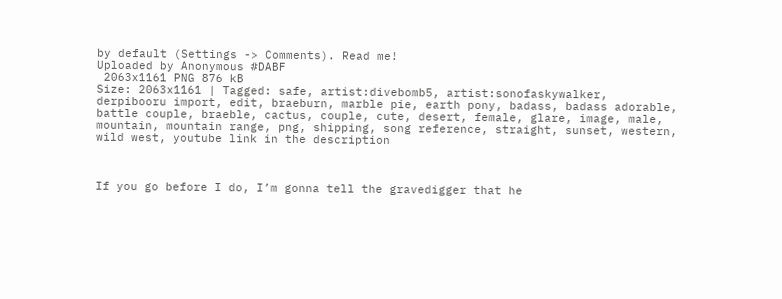by default (Settings -> Comments). Read me!
Uploaded by Anonymous #DABF
 2063x1161 PNG 876 kB
Size: 2063x1161 | Tagged: safe, artist:divebomb5, artist:sonofaskywalker, derpibooru import, edit, braeburn, marble pie, earth pony, badass, badass adorable, battle couple, braeble, cactus, couple, cute, desert, female, glare, image, male, mountain, mountain range, png, shipping, song reference, straight, sunset, western, wild west, youtube link in the description



If you go before I do, I’m gonna tell the gravedigger that he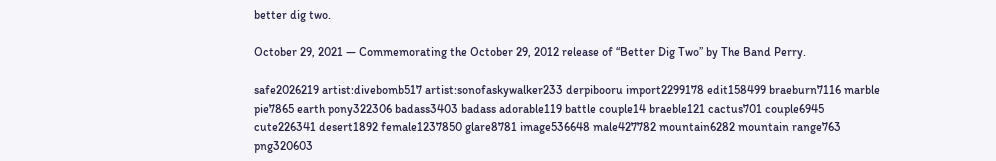better dig two.

October 29, 2021 — Commemorating the October 29, 2012 release of “Better Dig Two” by The Band Perry.

safe2026219 artist:divebomb517 artist:sonofaskywalker233 derpibooru import2299178 edit158499 braeburn7116 marble pie7865 earth pony322306 badass3403 badass adorable119 battle couple14 braeble121 cactus701 couple6945 cute226341 desert1892 female1237850 glare8781 image536648 male427782 mountain6282 mountain range763 png320603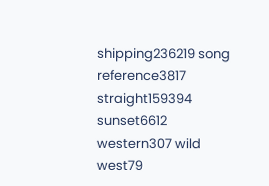shipping236219 song reference3817 straight159394 sunset6612 western307 wild west79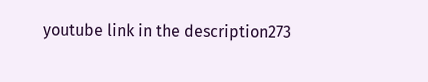youtube link in the description273